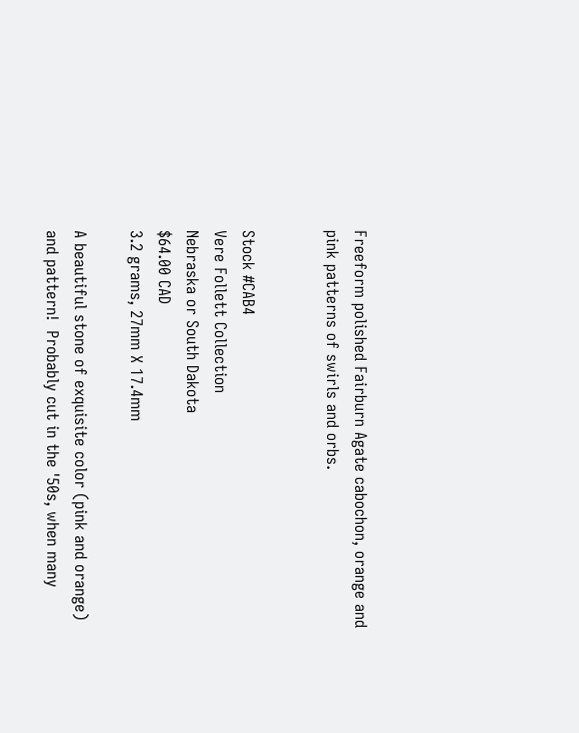Freeform polished Fairburn Agate cabochon, orange and pink patterns of swirls and orbs.


Stock #CAB4
Vere Follett Collection
Nebraska or South Dakota
$64.00 CAD
3.2 grams, 27mm X 17.4mm

A beautiful stone of exquisite color (pink and orange) and pattern!  Probably cut in the '50s, when many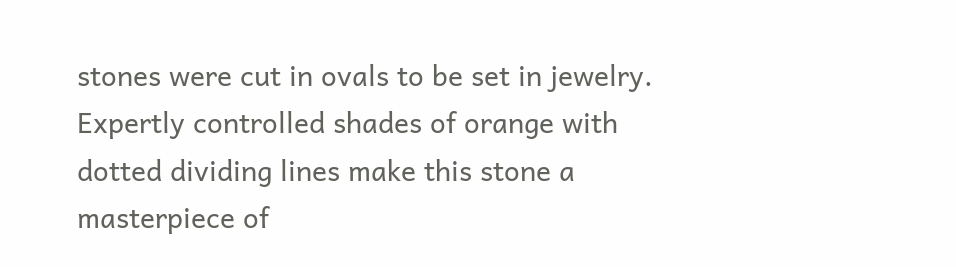stones were cut in ovals to be set in jewelry. Expertly controlled shades of orange with dotted dividing lines make this stone a masterpiece of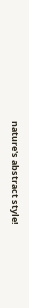nature's abstract style!